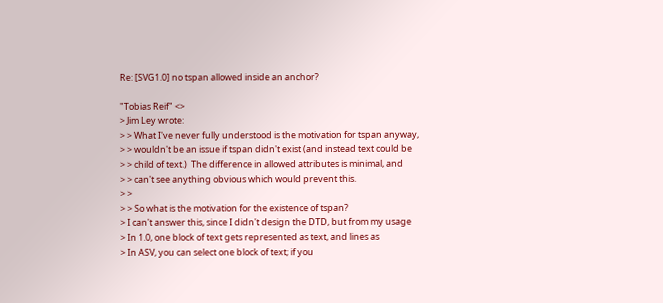Re: [SVG1.0] no tspan allowed inside an anchor?

"Tobias Reif" <>
> Jim Ley wrote:
> > What I've never fully understood is the motivation for tspan anyway,
> > wouldn't be an issue if tspan didn't exist (and instead text could be
> > child of text.)  The difference in allowed attributes is minimal, and
> > can't see anything obvious which would prevent this.
> >
> > So what is the motivation for the existence of tspan?
> I can't answer this, since I didn't design the DTD, but from my usage
> In 1.0, one block of text gets represented as text, and lines as
> In ASV, you can select one block of text; if you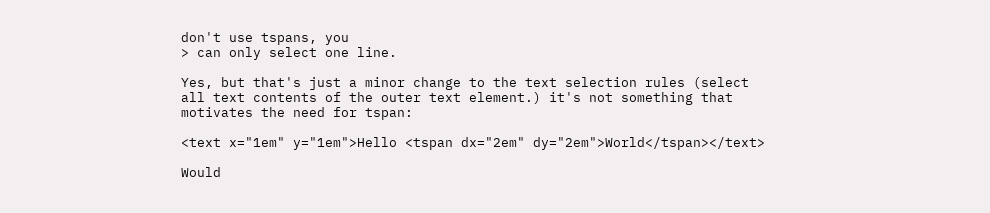don't use tspans, you
> can only select one line.

Yes, but that's just a minor change to the text selection rules (select
all text contents of the outer text element.) it's not something that
motivates the need for tspan:

<text x="1em" y="1em">Hello <tspan dx="2em" dy="2em">World</tspan></text>

Would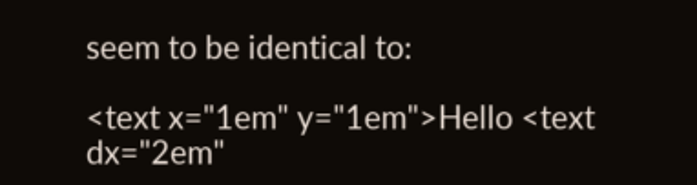seem to be identical to:

<text x="1em" y="1em">Hello <text dx="2em"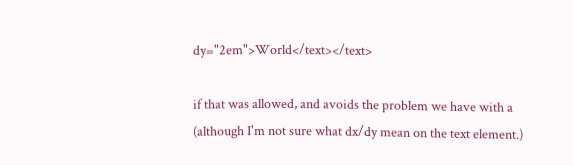dy="2em">World</text></text>

if that was allowed, and avoids the problem we have with a
(although I'm not sure what dx/dy mean on the text element.)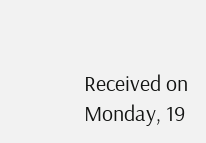Received on Monday, 19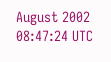August 2002 08:47:24 UTC